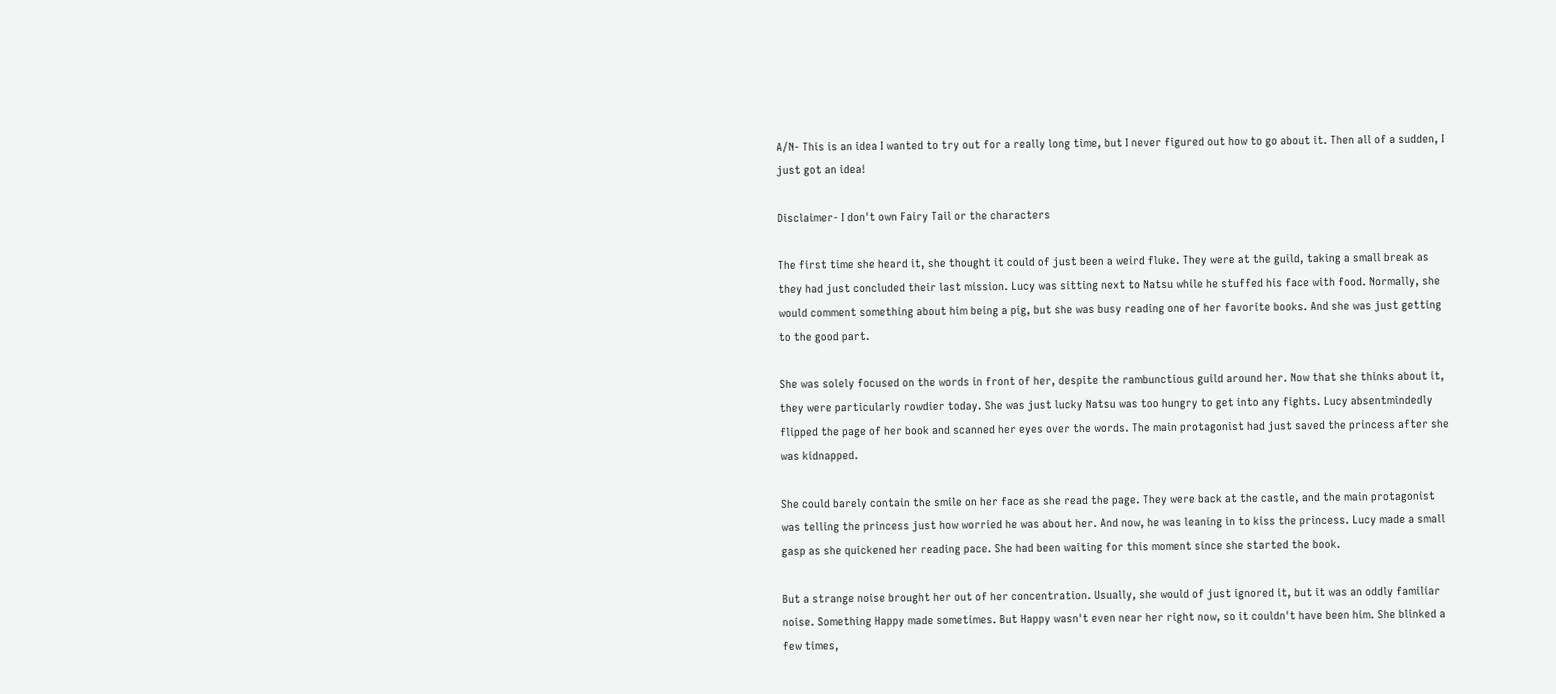A/N- This is an idea I wanted to try out for a really long time, but I never figured out how to go about it. Then all of a sudden, I just got an idea!

Disclaimer- I don't own Fairy Tail or the characters

The first time she heard it, she thought it could of just been a weird fluke. They were at the guild, taking a small break as they had just concluded their last mission. Lucy was sitting next to Natsu while he stuffed his face with food. Normally, she would comment something about him being a pig, but she was busy reading one of her favorite books. And she was just getting to the good part.

She was solely focused on the words in front of her, despite the rambunctious guild around her. Now that she thinks about it, they were particularly rowdier today. She was just lucky Natsu was too hungry to get into any fights. Lucy absentmindedly flipped the page of her book and scanned her eyes over the words. The main protagonist had just saved the princess after she was kidnapped.

She could barely contain the smile on her face as she read the page. They were back at the castle, and the main protagonist was telling the princess just how worried he was about her. And now, he was leaning in to kiss the princess. Lucy made a small gasp as she quickened her reading pace. She had been waiting for this moment since she started the book.

But a strange noise brought her out of her concentration. Usually, she would of just ignored it, but it was an oddly familiar noise. Something Happy made sometimes. But Happy wasn't even near her right now, so it couldn't have been him. She blinked a few times,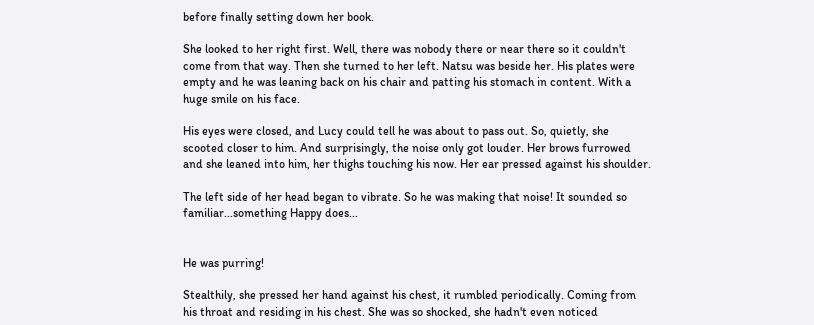before finally setting down her book.

She looked to her right first. Well, there was nobody there or near there so it couldn't come from that way. Then she turned to her left. Natsu was beside her. His plates were empty and he was leaning back on his chair and patting his stomach in content. With a huge smile on his face.

His eyes were closed, and Lucy could tell he was about to pass out. So, quietly, she scooted closer to him. And surprisingly, the noise only got louder. Her brows furrowed and she leaned into him, her thighs touching his now. Her ear pressed against his shoulder.

The left side of her head began to vibrate. So he was making that noise! It sounded so familiar...something Happy does...


He was purring!

Stealthily, she pressed her hand against his chest, it rumbled periodically. Coming from his throat and residing in his chest. She was so shocked, she hadn't even noticed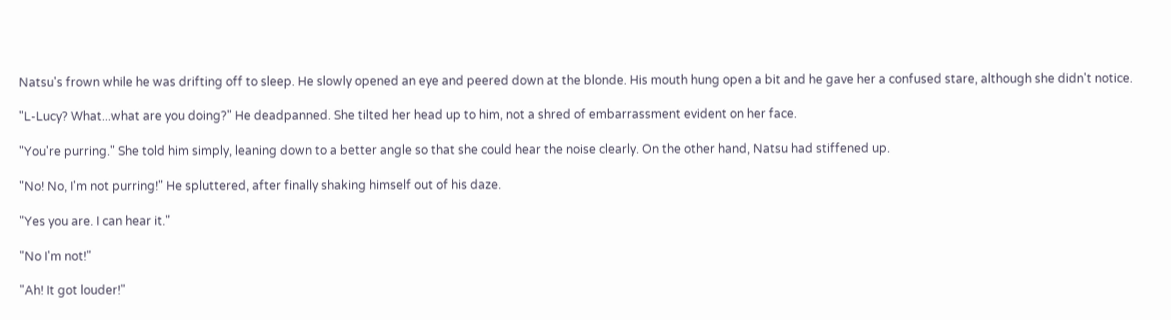Natsu's frown while he was drifting off to sleep. He slowly opened an eye and peered down at the blonde. His mouth hung open a bit and he gave her a confused stare, although she didn't notice.

"L-Lucy? What...what are you doing?" He deadpanned. She tilted her head up to him, not a shred of embarrassment evident on her face.

"You're purring." She told him simply, leaning down to a better angle so that she could hear the noise clearly. On the other hand, Natsu had stiffened up.

"No! No, I'm not purring!" He spluttered, after finally shaking himself out of his daze.

"Yes you are. I can hear it."

"No I'm not!"

"Ah! It got louder!"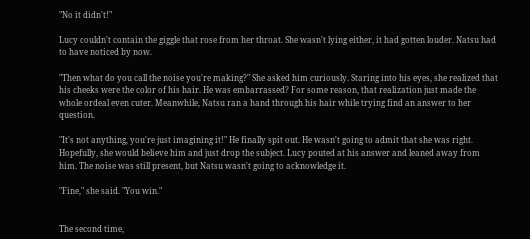"No it didn't!"

Lucy couldn't contain the giggle that rose from her throat. She wasn't lying either, it had gotten louder. Natsu had to have noticed by now.

"Then what do you call the noise you're making?" She asked him curiously. Staring into his eyes, she realized that his cheeks were the color of his hair. He was embarrassed? For some reason, that realization just made the whole ordeal even cuter. Meanwhile, Natsu ran a hand through his hair while trying find an answer to her question.

"It's not anything, you're just imagining it!" He finally spit out. He wasn't going to admit that she was right. Hopefully, she would believe him and just drop the subject. Lucy pouted at his answer and leaned away from him. The noise was still present, but Natsu wasn't going to acknowledge it.

"Fine," she said. "You win."


The second time,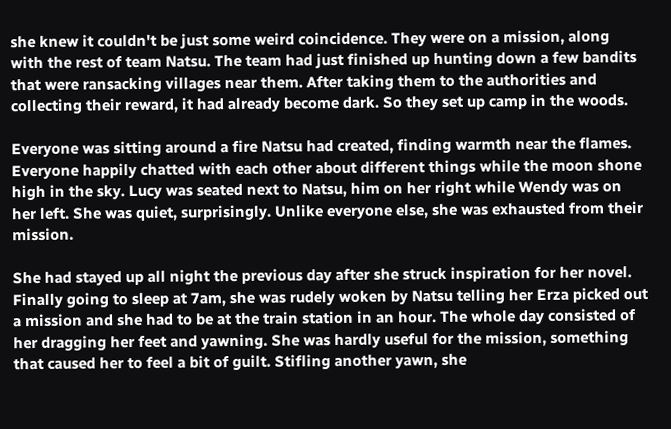she knew it couldn't be just some weird coincidence. They were on a mission, along with the rest of team Natsu. The team had just finished up hunting down a few bandits that were ransacking villages near them. After taking them to the authorities and collecting their reward, it had already become dark. So they set up camp in the woods.

Everyone was sitting around a fire Natsu had created, finding warmth near the flames. Everyone happily chatted with each other about different things while the moon shone high in the sky. Lucy was seated next to Natsu, him on her right while Wendy was on her left. She was quiet, surprisingly. Unlike everyone else, she was exhausted from their mission.

She had stayed up all night the previous day after she struck inspiration for her novel. Finally going to sleep at 7am, she was rudely woken by Natsu telling her Erza picked out a mission and she had to be at the train station in an hour. The whole day consisted of her dragging her feet and yawning. She was hardly useful for the mission, something that caused her to feel a bit of guilt. Stifling another yawn, she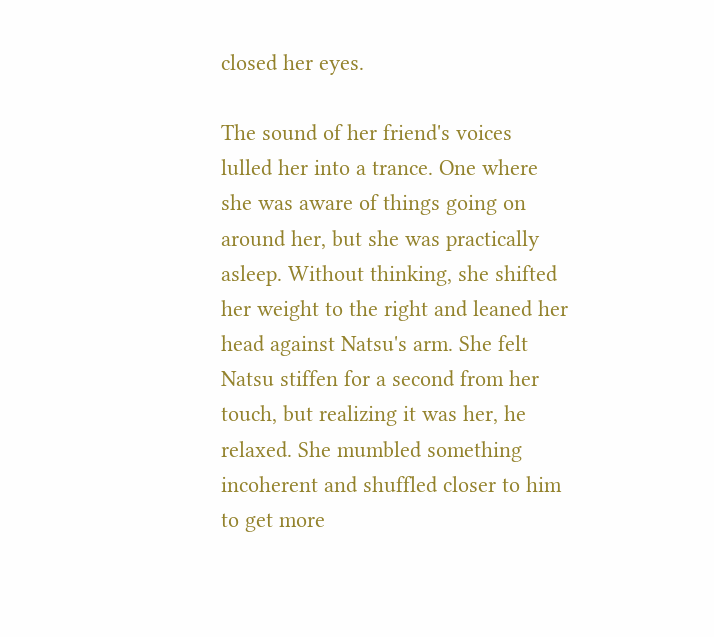closed her eyes.

The sound of her friend's voices lulled her into a trance. One where she was aware of things going on around her, but she was practically asleep. Without thinking, she shifted her weight to the right and leaned her head against Natsu's arm. She felt Natsu stiffen for a second from her touch, but realizing it was her, he relaxed. She mumbled something incoherent and shuffled closer to him to get more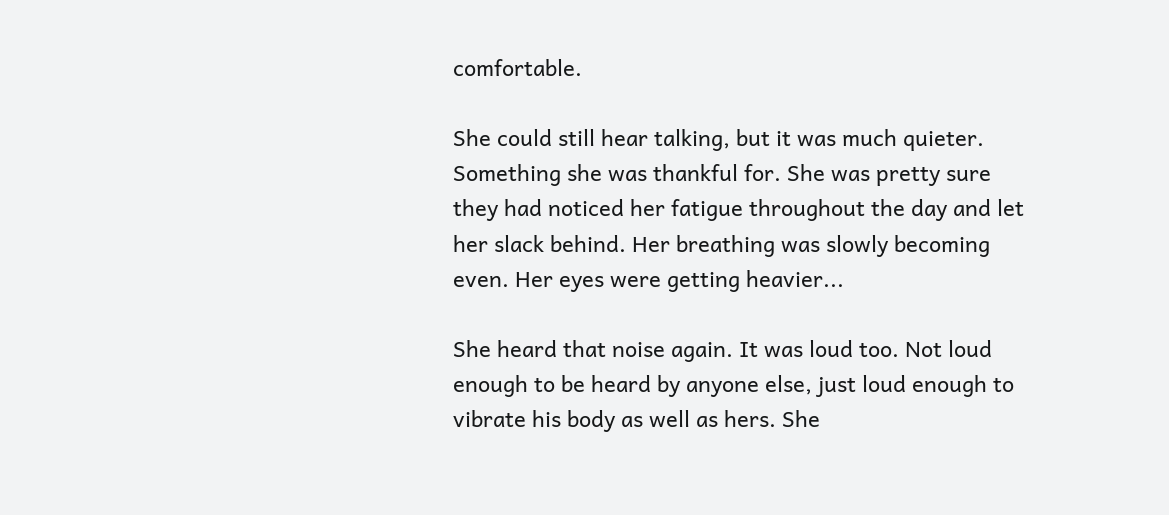comfortable.

She could still hear talking, but it was much quieter. Something she was thankful for. She was pretty sure they had noticed her fatigue throughout the day and let her slack behind. Her breathing was slowly becoming even. Her eyes were getting heavier...

She heard that noise again. It was loud too. Not loud enough to be heard by anyone else, just loud enough to vibrate his body as well as hers. She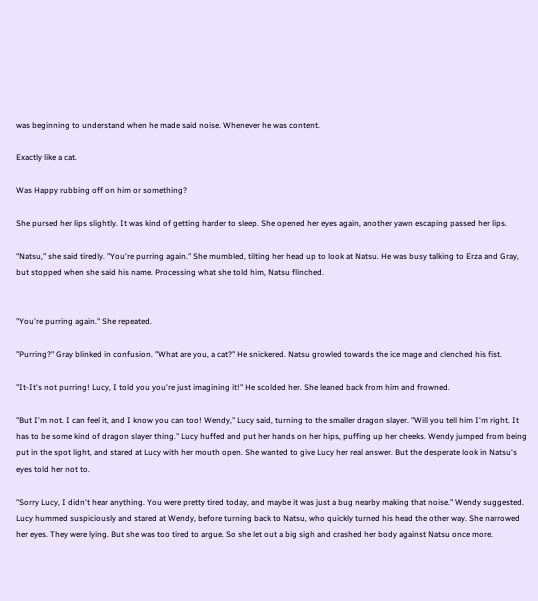was beginning to understand when he made said noise. Whenever he was content.

Exactly like a cat.

Was Happy rubbing off on him or something?

She pursed her lips slightly. It was kind of getting harder to sleep. She opened her eyes again, another yawn escaping passed her lips.

"Natsu," she said tiredly. "You're purring again." She mumbled, tilting her head up to look at Natsu. He was busy talking to Erza and Gray, but stopped when she said his name. Processing what she told him, Natsu flinched.


"You're purring again." She repeated.

"Purring?" Gray blinked in confusion. "What are you, a cat?" He snickered. Natsu growled towards the ice mage and clenched his fist.

"It-It's not purring! Lucy, I told you you're just imagining it!" He scolded her. She leaned back from him and frowned.

"But I'm not. I can feel it, and I know you can too! Wendy," Lucy said, turning to the smaller dragon slayer. "Will you tell him I'm right. It has to be some kind of dragon slayer thing." Lucy huffed and put her hands on her hips, puffing up her cheeks. Wendy jumped from being put in the spot light, and stared at Lucy with her mouth open. She wanted to give Lucy her real answer. But the desperate look in Natsu's eyes told her not to.

"Sorry Lucy, I didn't hear anything. You were pretty tired today, and maybe it was just a bug nearby making that noise." Wendy suggested. Lucy hummed suspiciously and stared at Wendy, before turning back to Natsu, who quickly turned his head the other way. She narrowed her eyes. They were lying. But she was too tired to argue. So she let out a big sigh and crashed her body against Natsu once more.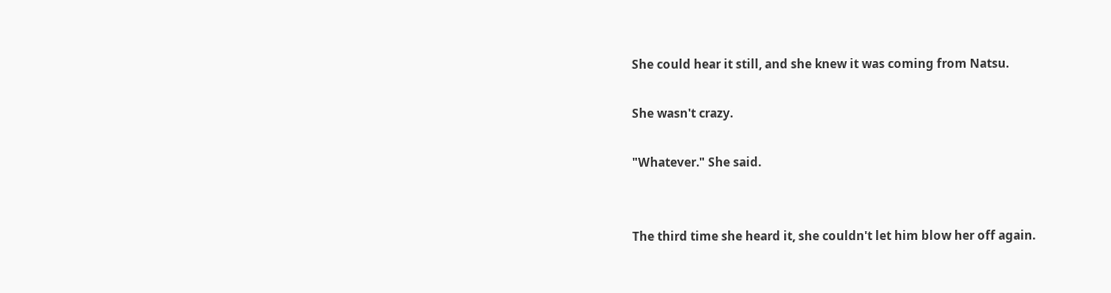She could hear it still, and she knew it was coming from Natsu.

She wasn't crazy.

"Whatever." She said.


The third time she heard it, she couldn't let him blow her off again.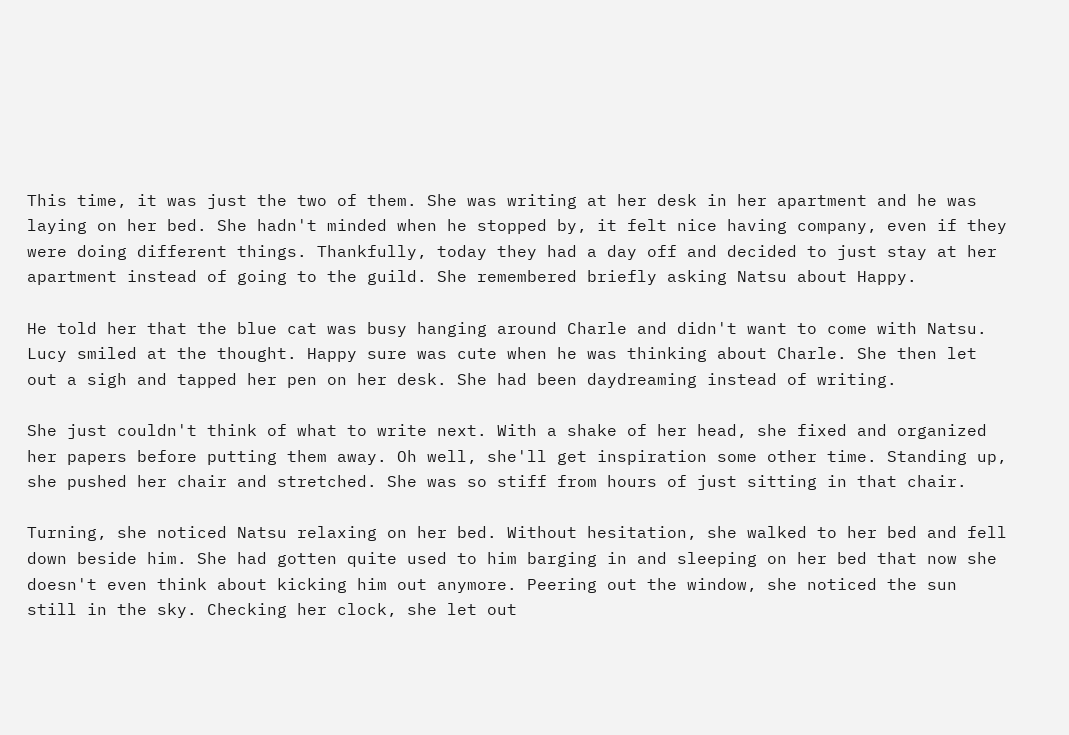This time, it was just the two of them. She was writing at her desk in her apartment and he was laying on her bed. She hadn't minded when he stopped by, it felt nice having company, even if they were doing different things. Thankfully, today they had a day off and decided to just stay at her apartment instead of going to the guild. She remembered briefly asking Natsu about Happy.

He told her that the blue cat was busy hanging around Charle and didn't want to come with Natsu. Lucy smiled at the thought. Happy sure was cute when he was thinking about Charle. She then let out a sigh and tapped her pen on her desk. She had been daydreaming instead of writing.

She just couldn't think of what to write next. With a shake of her head, she fixed and organized her papers before putting them away. Oh well, she'll get inspiration some other time. Standing up, she pushed her chair and stretched. She was so stiff from hours of just sitting in that chair.

Turning, she noticed Natsu relaxing on her bed. Without hesitation, she walked to her bed and fell down beside him. She had gotten quite used to him barging in and sleeping on her bed that now she doesn't even think about kicking him out anymore. Peering out the window, she noticed the sun still in the sky. Checking her clock, she let out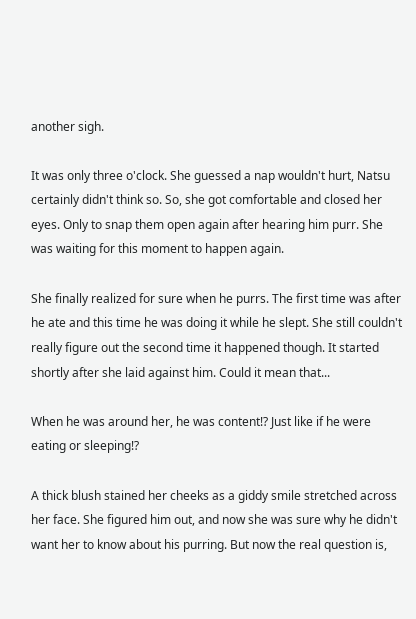another sigh.

It was only three o'clock. She guessed a nap wouldn't hurt, Natsu certainly didn't think so. So, she got comfortable and closed her eyes. Only to snap them open again after hearing him purr. She was waiting for this moment to happen again.

She finally realized for sure when he purrs. The first time was after he ate and this time he was doing it while he slept. She still couldn't really figure out the second time it happened though. It started shortly after she laid against him. Could it mean that...

When he was around her, he was content!? Just like if he were eating or sleeping!?

A thick blush stained her cheeks as a giddy smile stretched across her face. She figured him out, and now she was sure why he didn't want her to know about his purring. But now the real question is,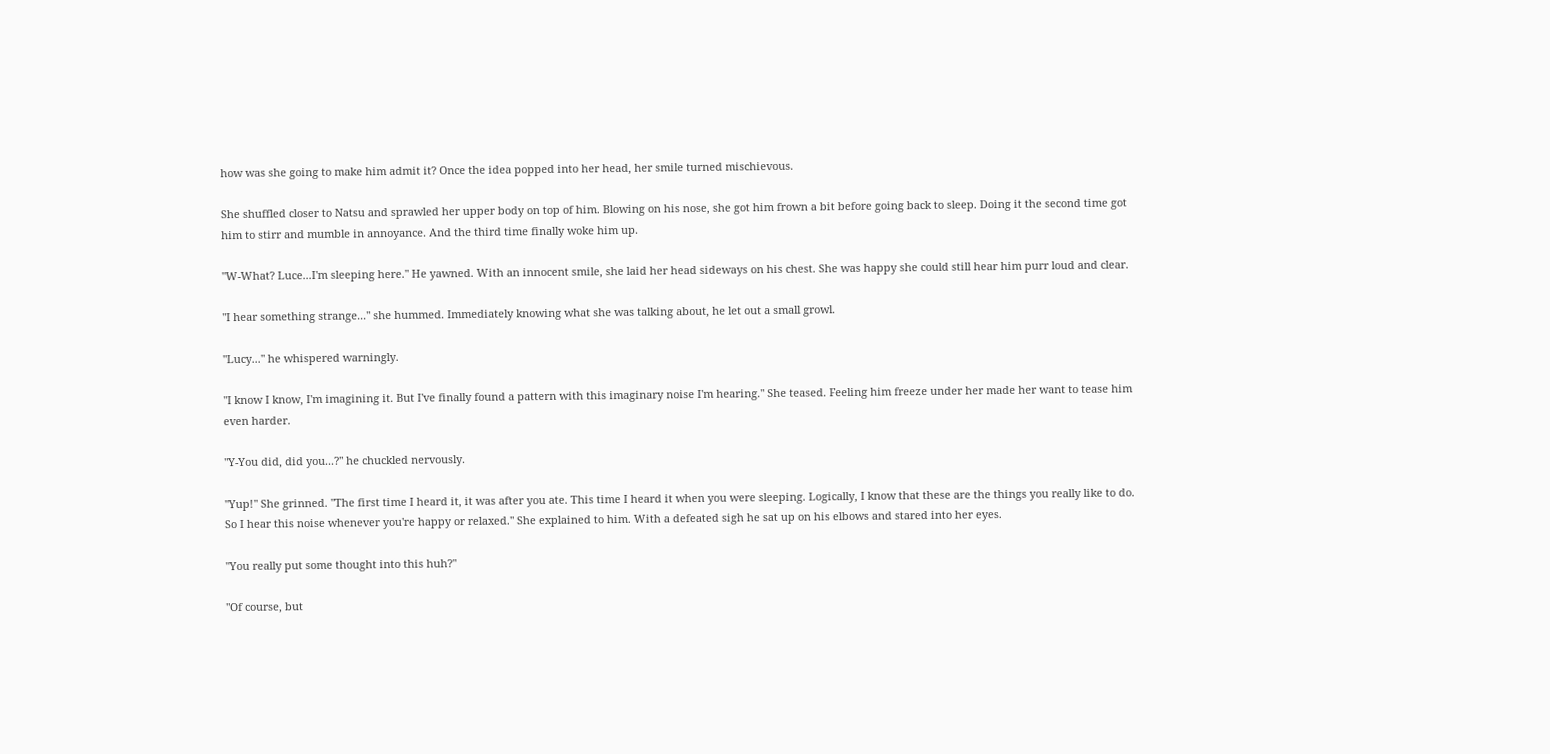how was she going to make him admit it? Once the idea popped into her head, her smile turned mischievous.

She shuffled closer to Natsu and sprawled her upper body on top of him. Blowing on his nose, she got him frown a bit before going back to sleep. Doing it the second time got him to stirr and mumble in annoyance. And the third time finally woke him up.

"W-What? Luce...I'm sleeping here." He yawned. With an innocent smile, she laid her head sideways on his chest. She was happy she could still hear him purr loud and clear.

"I hear something strange..." she hummed. Immediately knowing what she was talking about, he let out a small growl.

"Lucy..." he whispered warningly.

"I know I know, I'm imagining it. But I've finally found a pattern with this imaginary noise I'm hearing." She teased. Feeling him freeze under her made her want to tease him even harder.

"Y-You did, did you...?" he chuckled nervously.

"Yup!" She grinned. "The first time I heard it, it was after you ate. This time I heard it when you were sleeping. Logically, I know that these are the things you really like to do. So I hear this noise whenever you're happy or relaxed." She explained to him. With a defeated sigh he sat up on his elbows and stared into her eyes.

"You really put some thought into this huh?"

"Of course, but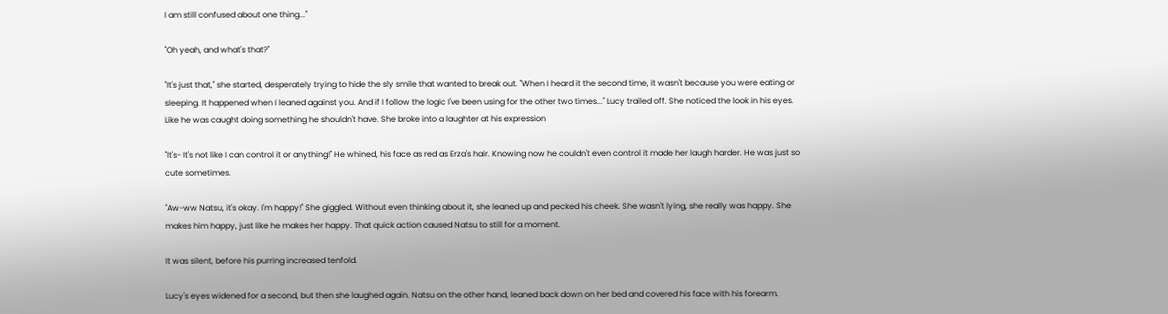I am still confused about one thing..."

"Oh yeah, and what's that?"

"It's just that," she started, desperately trying to hide the sly smile that wanted to break out. "When I heard it the second time, it wasn't because you were eating or sleeping. It happened when I leaned against you. And if I follow the logic I've been using for the other two times..." Lucy trailed off. She noticed the look in his eyes. Like he was caught doing something he shouldn't have. She broke into a laughter at his expression

"It's- It's not like I can control it or anything!" He whined, his face as red as Erza's hair. Knowing now he couldn't even control it made her laugh harder. He was just so cute sometimes.

"Aw-ww Natsu, it's okay. I'm happy!" She giggled. Without even thinking about it, she leaned up and pecked his cheek. She wasn't lying, she really was happy. She makes him happy, just like he makes her happy. That quick action caused Natsu to still for a moment.

It was silent, before his purring increased tenfold.

Lucy's eyes widened for a second, but then she laughed again. Natsu on the other hand, leaned back down on her bed and covered his face with his forearm.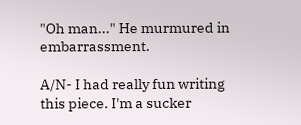"Oh man..." He murmured in embarrassment.

A/N- I had really fun writing this piece. I'm a sucker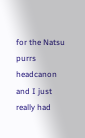for the Natsu purrs headcanon and I just really had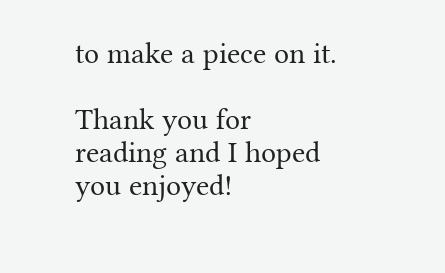to make a piece on it.

Thank you for reading and I hoped you enjoyed!